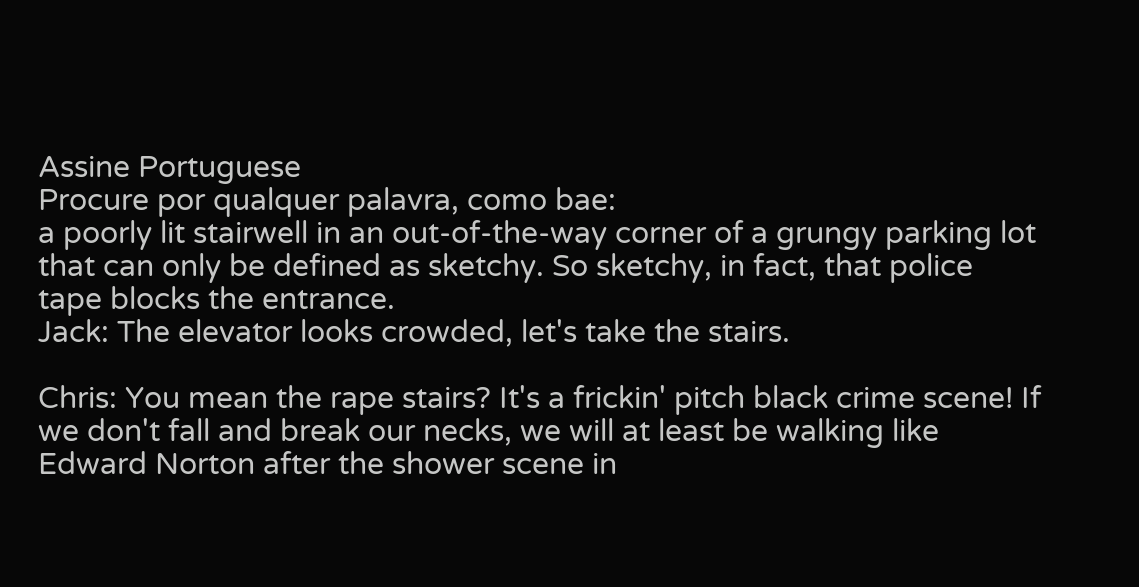Assine Portuguese
Procure por qualquer palavra, como bae:
a poorly lit stairwell in an out-of-the-way corner of a grungy parking lot that can only be defined as sketchy. So sketchy, in fact, that police tape blocks the entrance.
Jack: The elevator looks crowded, let's take the stairs.

Chris: You mean the rape stairs? It's a frickin' pitch black crime scene! If we don't fall and break our necks, we will at least be walking like Edward Norton after the shower scene in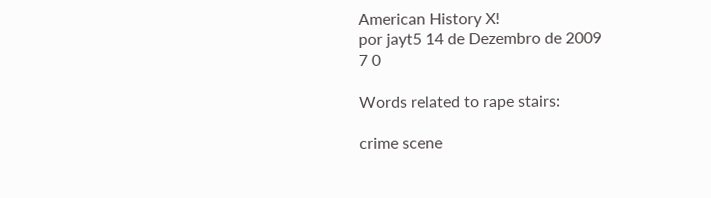American History X!
por jayt5 14 de Dezembro de 2009
7 0

Words related to rape stairs:

crime scene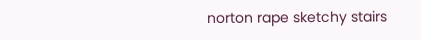norton rape sketchy stairs